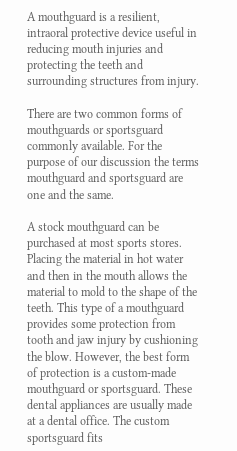A mouthguard is a resilient, intraoral protective device useful in reducing mouth injuries and protecting the teeth and surrounding structures from injury.

There are two common forms of mouthguards or sportsguard commonly available. For the purpose of our discussion the terms mouthguard and sportsguard are one and the same.

A stock mouthguard can be purchased at most sports stores. Placing the material in hot water and then in the mouth allows the material to mold to the shape of the teeth. This type of a mouthguard provides some protection from tooth and jaw injury by cushioning the blow. However, the best form of protection is a custom-made mouthguard or sportsguard. These dental appliances are usually made at a dental office. The custom sportsguard fits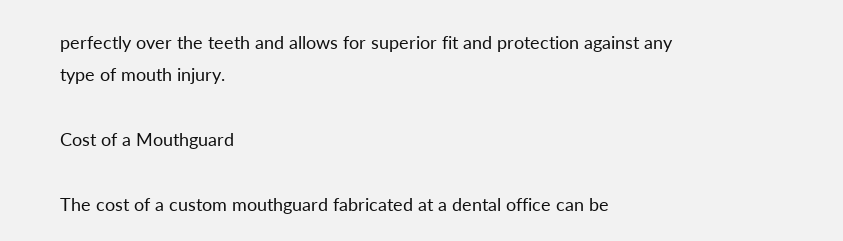perfectly over the teeth and allows for superior fit and protection against any type of mouth injury.

Cost of a Mouthguard

The cost of a custom mouthguard fabricated at a dental office can be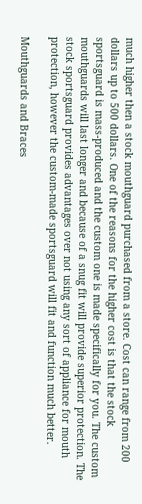much higher then a stock mouthguard purchased from a store. Cost can range from 200 dollars up to 500 dollars. One of the reasons for the higher cost is that the stock sportsguard is mass-produced and the custom one is made specifically for you. The custom mouthguards will last longer and because of a snug fit will provide superior protection. The stock sportsguard provides advantages over not using any sort of appliance for mouth protection, however the custom-made sportsguard will fit and function much better.

Mouthguards and Braces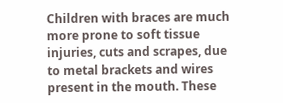Children with braces are much more prone to soft tissue injuries, cuts and scrapes, due to metal brackets and wires present in the mouth. These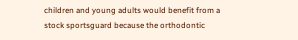children and young adults would benefit from a stock sportsguard because the orthodontic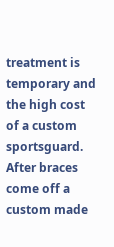treatment is temporary and the high cost of a custom sportsguard. After braces come off a custom made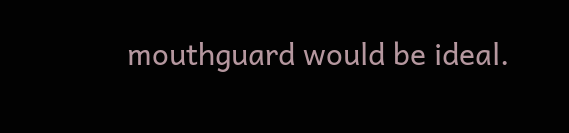mouthguard would be ideal.